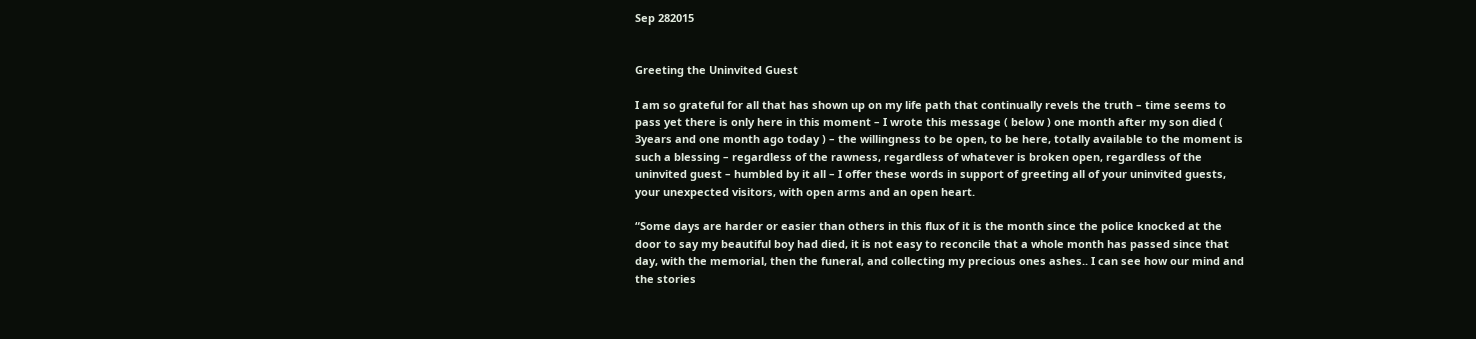Sep 282015


Greeting the Uninvited Guest

I am so grateful for all that has shown up on my life path that continually revels the truth – time seems to pass yet there is only here in this moment – I wrote this message ( below ) one month after my son died ( 3years and one month ago today ) – the willingness to be open, to be here, totally available to the moment is such a blessing – regardless of the rawness, regardless of whatever is broken open, regardless of the uninvited guest – humbled by it all – I offer these words in support of greeting all of your uninvited guests, your unexpected visitors, with open arms and an open heart.

“Some days are harder or easier than others in this flux of it is the month since the police knocked at the door to say my beautiful boy had died, it is not easy to reconcile that a whole month has passed since that day, with the memorial, then the funeral, and collecting my precious ones ashes.. I can see how our mind and the stories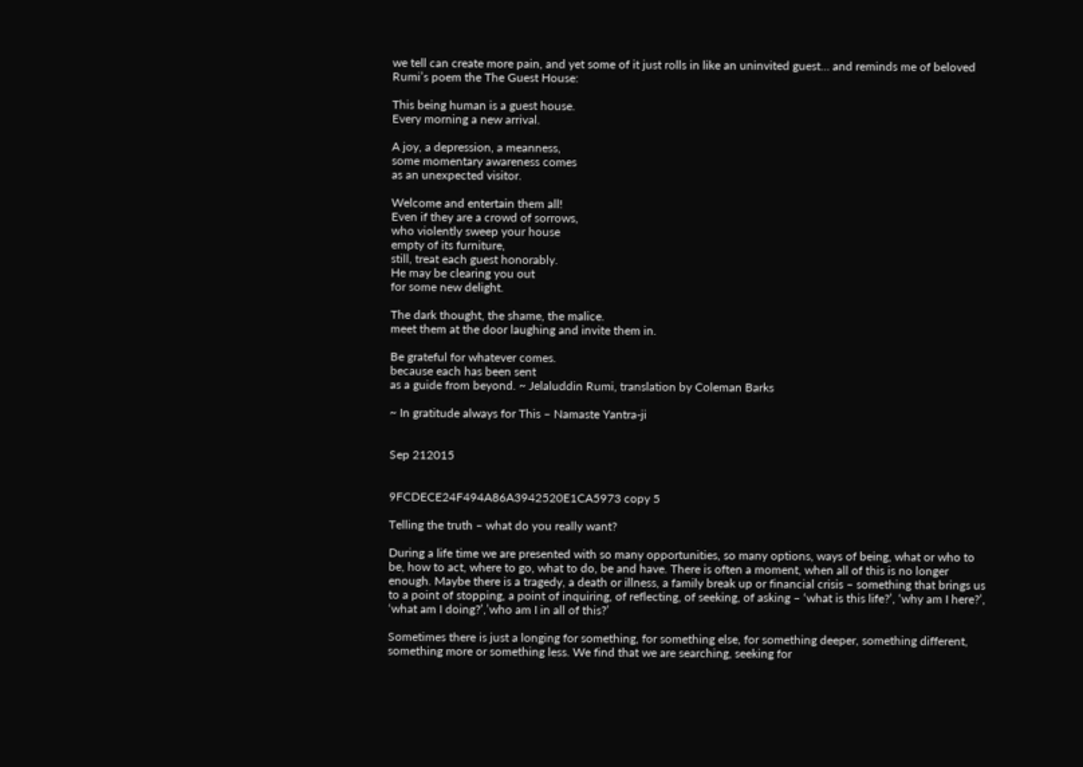we tell can create more pain, and yet some of it just rolls in like an uninvited guest… and reminds me of beloved Rumi’s poem the The Guest House:

This being human is a guest house.
Every morning a new arrival.

A joy, a depression, a meanness,
some momentary awareness comes
as an unexpected visitor.

Welcome and entertain them all!
Even if they are a crowd of sorrows,
who violently sweep your house
empty of its furniture,
still, treat each guest honorably.
He may be clearing you out
for some new delight.

The dark thought, the shame, the malice.
meet them at the door laughing and invite them in.

Be grateful for whatever comes.
because each has been sent
as a guide from beyond. ~ Jelaluddin Rumi, translation by Coleman Barks

~ In gratitude always for This – Namaste Yantra-ji


Sep 212015


9FCDECE24F494A86A3942520E1CA5973 copy 5

Telling the truth – what do you really want?

During a life time we are presented with so many opportunities, so many options, ways of being, what or who to be, how to act, where to go, what to do, be and have. There is often a moment, when all of this is no longer enough. Maybe there is a tragedy, a death or illness, a family break up or financial crisis – something that brings us to a point of stopping, a point of inquiring, of reflecting, of seeking, of asking – ‘what is this life?’, ‘why am I here?’, ‘what am I doing?’,’who am I in all of this?’

Sometimes there is just a longing for something, for something else, for something deeper, something different, something more or something less. We find that we are searching, seeking for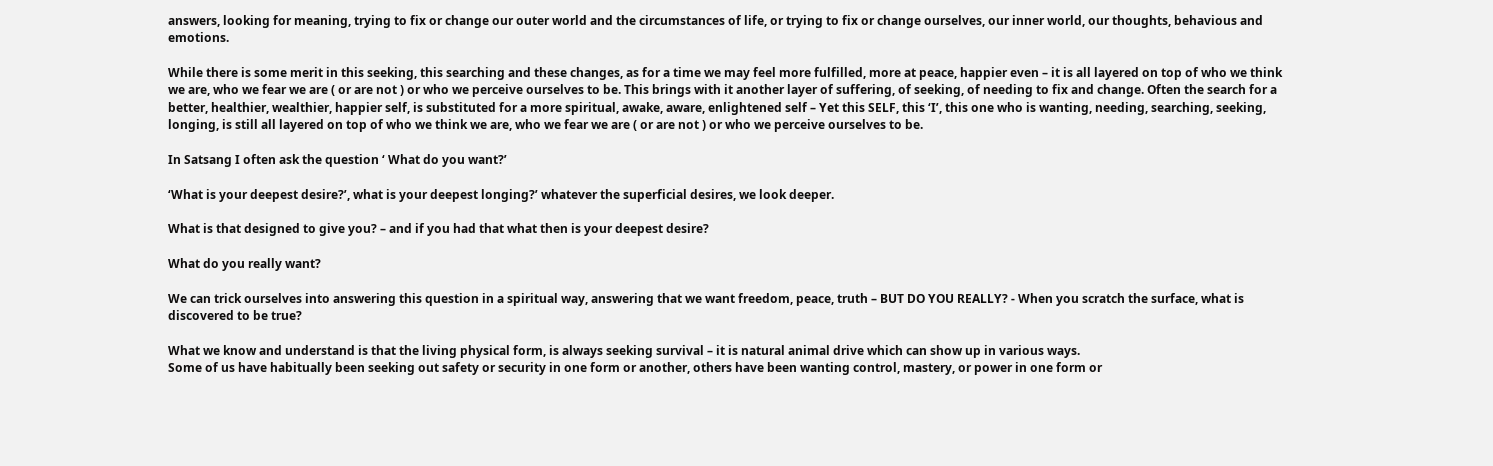answers, looking for meaning, trying to fix or change our outer world and the circumstances of life, or trying to fix or change ourselves, our inner world, our thoughts, behavious and emotions.

While there is some merit in this seeking, this searching and these changes, as for a time we may feel more fulfilled, more at peace, happier even – it is all layered on top of who we think we are, who we fear we are ( or are not ) or who we perceive ourselves to be. This brings with it another layer of suffering, of seeking, of needing to fix and change. Often the search for a better, healthier, wealthier, happier self, is substituted for a more spiritual, awake, aware, enlightened self – Yet this SELF, this ‘I’, this one who is wanting, needing, searching, seeking, longing, is still all layered on top of who we think we are, who we fear we are ( or are not ) or who we perceive ourselves to be.

In Satsang I often ask the question ‘ What do you want?’

‘What is your deepest desire?’, what is your deepest longing?’ whatever the superficial desires, we look deeper.

What is that designed to give you? – and if you had that what then is your deepest desire?

What do you really want?

We can trick ourselves into answering this question in a spiritual way, answering that we want freedom, peace, truth – BUT DO YOU REALLY? - When you scratch the surface, what is discovered to be true?

What we know and understand is that the living physical form, is always seeking survival – it is natural animal drive which can show up in various ways.
Some of us have habitually been seeking out safety or security in one form or another, others have been wanting control, mastery, or power in one form or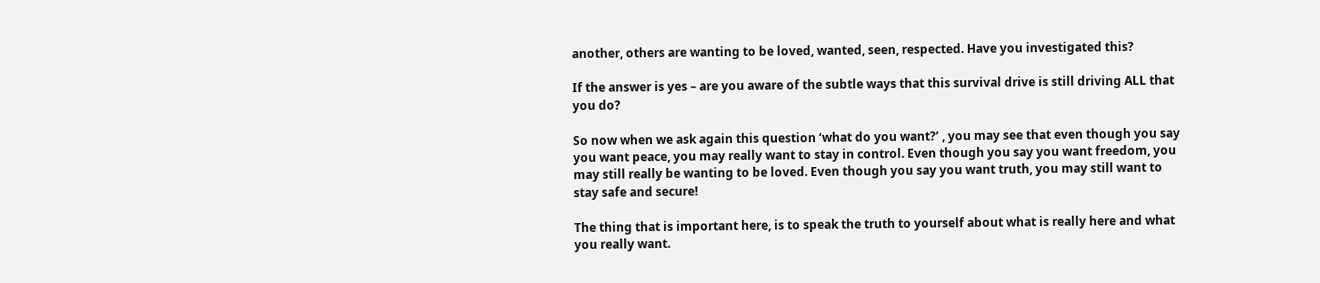another, others are wanting to be loved, wanted, seen, respected. Have you investigated this?

If the answer is yes – are you aware of the subtle ways that this survival drive is still driving ALL that you do?

So now when we ask again this question ‘what do you want?’ , you may see that even though you say you want peace, you may really want to stay in control. Even though you say you want freedom, you may still really be wanting to be loved. Even though you say you want truth, you may still want to stay safe and secure!

The thing that is important here, is to speak the truth to yourself about what is really here and what you really want.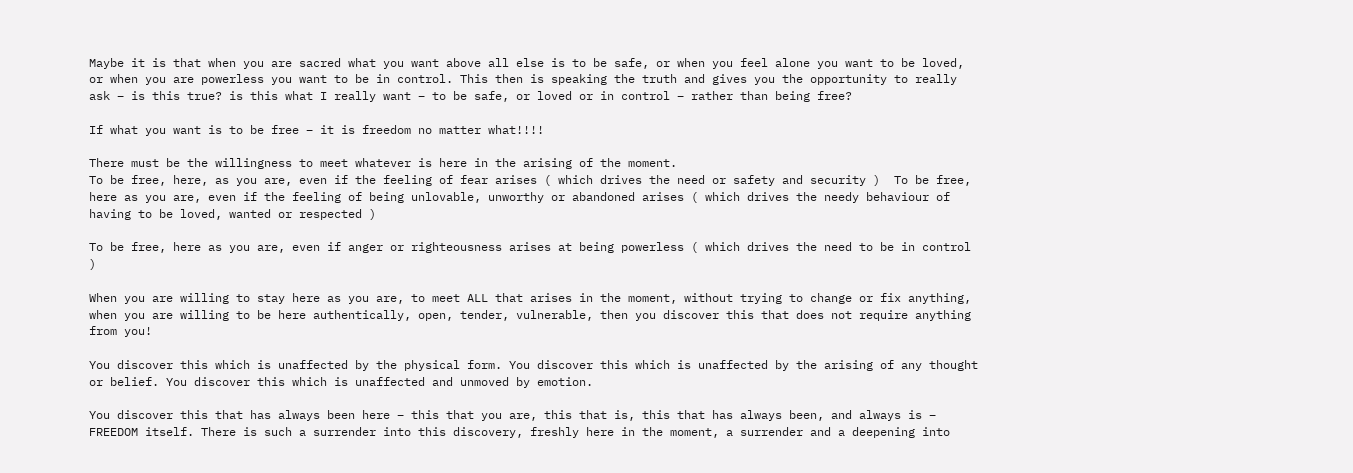Maybe it is that when you are sacred what you want above all else is to be safe, or when you feel alone you want to be loved, or when you are powerless you want to be in control. This then is speaking the truth and gives you the opportunity to really ask – is this true? is this what I really want – to be safe, or loved or in control – rather than being free?

If what you want is to be free – it is freedom no matter what!!!!

There must be the willingness to meet whatever is here in the arising of the moment.
To be free, here, as you are, even if the feeling of fear arises ( which drives the need or safety and security )  To be free, here as you are, even if the feeling of being unlovable, unworthy or abandoned arises ( which drives the needy behaviour of having to be loved, wanted or respected )

To be free, here as you are, even if anger or righteousness arises at being powerless ( which drives the need to be in control )

When you are willing to stay here as you are, to meet ALL that arises in the moment, without trying to change or fix anything, when you are willing to be here authentically, open, tender, vulnerable, then you discover this that does not require anything from you!

You discover this which is unaffected by the physical form. You discover this which is unaffected by the arising of any thought or belief. You discover this which is unaffected and unmoved by emotion.

You discover this that has always been here – this that you are, this that is, this that has always been, and always is – FREEDOM itself. There is such a surrender into this discovery, freshly here in the moment, a surrender and a deepening into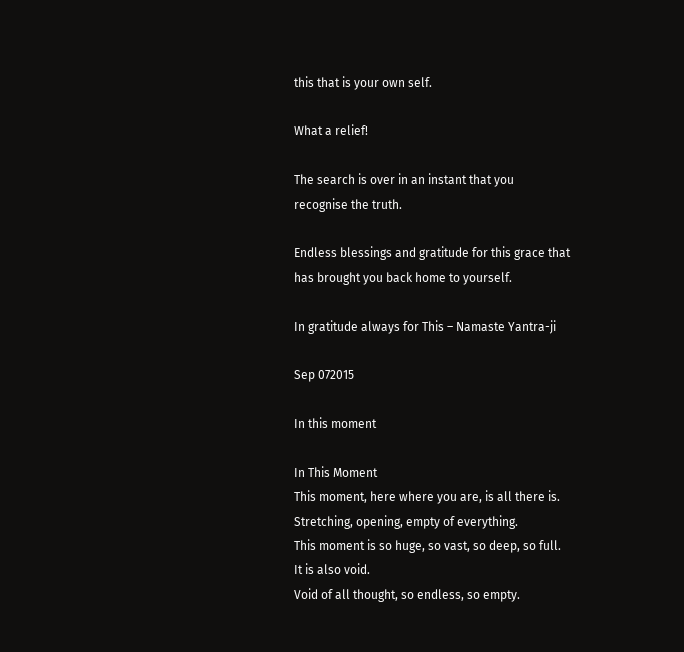this that is your own self.

What a relief!

The search is over in an instant that you recognise the truth.

Endless blessings and gratitude for this grace that has brought you back home to yourself.

In gratitude always for This – Namaste Yantra-ji

Sep 072015

In this moment

In This Moment
This moment, here where you are, is all there is.
Stretching, opening, empty of everything.
This moment is so huge, so vast, so deep, so full.
It is also void.
Void of all thought, so endless, so empty.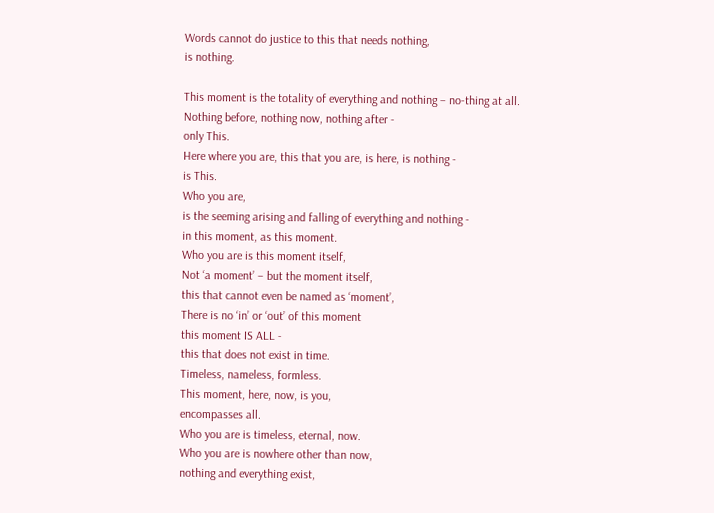Words cannot do justice to this that needs nothing,
is nothing.

This moment is the totality of everything and nothing – no-thing at all.
Nothing before, nothing now, nothing after -
only This.
Here where you are, this that you are, is here, is nothing -
is This.
Who you are,
is the seeming arising and falling of everything and nothing -
in this moment, as this moment.
Who you are is this moment itself,
Not ‘a moment’ – but the moment itself,
this that cannot even be named as ‘moment’,
There is no ‘in’ or ‘out’ of this moment
this moment IS ALL -
this that does not exist in time.
Timeless, nameless, formless.
This moment, here, now, is you,
encompasses all.
Who you are is timeless, eternal, now.
Who you are is nowhere other than now,
nothing and everything exist,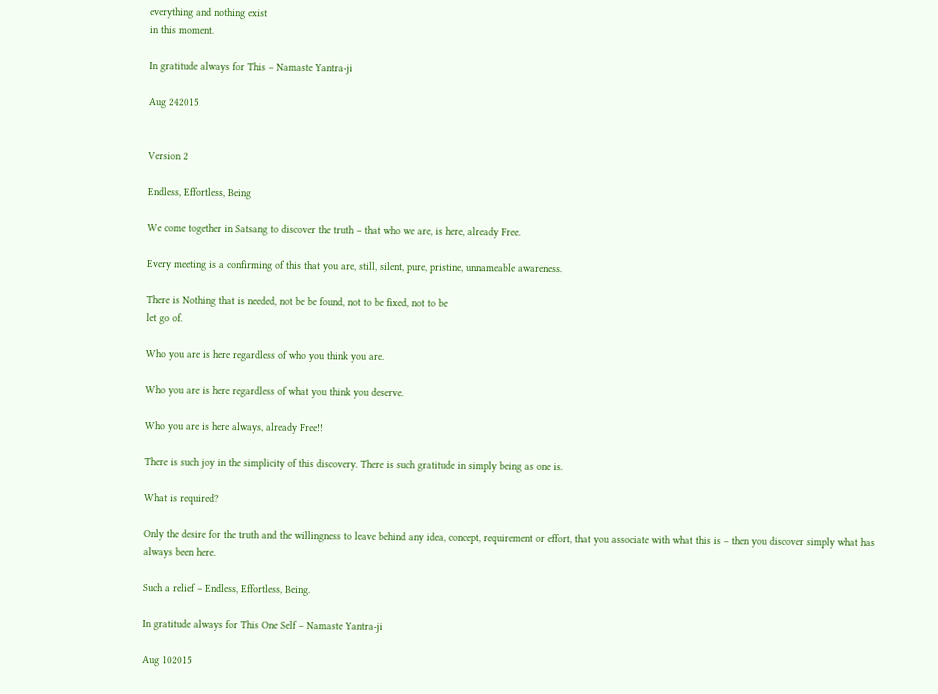everything and nothing exist
in this moment.

In gratitude always for This – Namaste Yantra-ji

Aug 242015


Version 2

Endless, Effortless, Being

We come together in Satsang to discover the truth – that who we are, is here, already Free.

Every meeting is a confirming of this that you are, still, silent, pure, pristine, unnameable awareness.

There is Nothing that is needed, not be be found, not to be fixed, not to be
let go of.

Who you are is here regardless of who you think you are.

Who you are is here regardless of what you think you deserve.

Who you are is here always, already Free!!

There is such joy in the simplicity of this discovery. There is such gratitude in simply being as one is.

What is required?

Only the desire for the truth and the willingness to leave behind any idea, concept, requirement or effort, that you associate with what this is – then you discover simply what has always been here.

Such a relief – Endless, Effortless, Being.

In gratitude always for This One Self – Namaste Yantra-ji

Aug 102015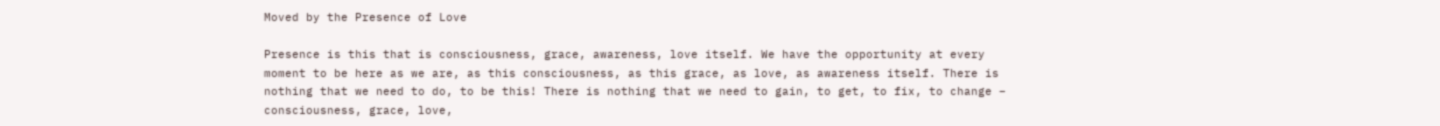Moved by the Presence of Love

Presence is this that is consciousness, grace, awareness, love itself. We have the opportunity at every moment to be here as we are, as this consciousness, as this grace, as love, as awareness itself. There is nothing that we need to do, to be this! There is nothing that we need to gain, to get, to fix, to change – consciousness, grace, love,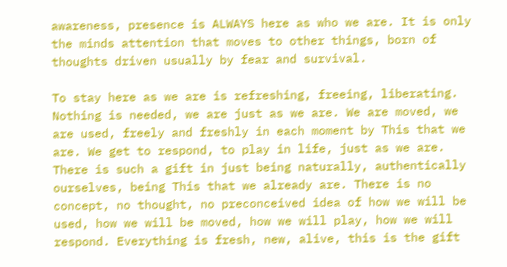awareness, presence is ALWAYS here as who we are. It is only the minds attention that moves to other things, born of thoughts driven usually by fear and survival.

To stay here as we are is refreshing, freeing, liberating. Nothing is needed, we are just as we are. We are moved, we are used, freely and freshly in each moment by This that we are. We get to respond, to play in life, just as we are. There is such a gift in just being naturally, authentically ourselves, being This that we already are. There is no concept, no thought, no preconceived idea of how we will be used, how we will be moved, how we will play, how we will respond. Everything is fresh, new, alive, this is the gift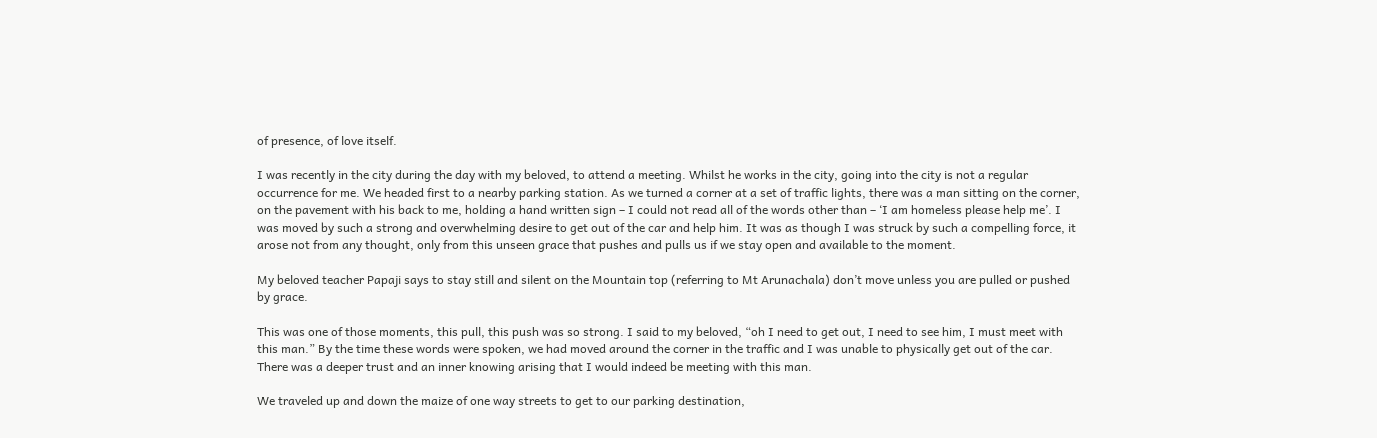of presence, of love itself.

I was recently in the city during the day with my beloved, to attend a meeting. Whilst he works in the city, going into the city is not a regular occurrence for me. We headed first to a nearby parking station. As we turned a corner at a set of traffic lights, there was a man sitting on the corner, on the pavement with his back to me, holding a hand written sign – I could not read all of the words other than – ‘I am homeless please help me’. I was moved by such a strong and overwhelming desire to get out of the car and help him. It was as though I was struck by such a compelling force, it arose not from any thought, only from this unseen grace that pushes and pulls us if we stay open and available to the moment.

My beloved teacher Papaji says to stay still and silent on the Mountain top (referring to Mt Arunachala) don’t move unless you are pulled or pushed by grace.

This was one of those moments, this pull, this push was so strong. I said to my beloved, “oh I need to get out, I need to see him, I must meet with this man.” By the time these words were spoken, we had moved around the corner in the traffic and I was unable to physically get out of the car. There was a deeper trust and an inner knowing arising that I would indeed be meeting with this man.

We traveled up and down the maize of one way streets to get to our parking destination,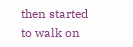then started to walk on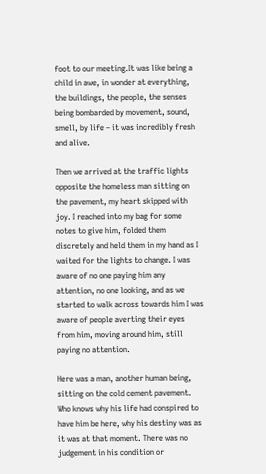foot to our meeting.It was like being a child in awe, in wonder at everything, the buildings, the people, the senses being bombarded by movement, sound, smell, by life – it was incredibly fresh and alive.

Then we arrived at the traffic lights opposite the homeless man sitting on the pavement, my heart skipped with joy. I reached into my bag for some notes to give him, folded them discretely and held them in my hand as I waited for the lights to change. I was aware of no one paying him any attention, no one looking, and as we started to walk across towards him I was aware of people averting their eyes from him, moving around him, still paying no attention.

Here was a man, another human being, sitting on the cold cement pavement. Who knows why his life had conspired to have him be here, why his destiny was as it was at that moment. There was no judgement in his condition or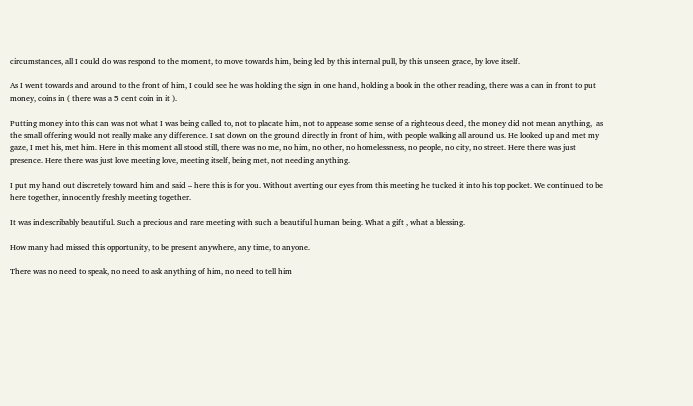circumstances, all I could do was respond to the moment, to move towards him, being led by this internal pull, by this unseen grace, by love itself.

As I went towards and around to the front of him, I could see he was holding the sign in one hand, holding a book in the other reading, there was a can in front to put money, coins in ( there was a 5 cent coin in it ).

Putting money into this can was not what I was being called to, not to placate him, not to appease some sense of a righteous deed, the money did not mean anything,  as the small offering would not really make any difference. I sat down on the ground directly in front of him, with people walking all around us. He looked up and met my gaze, I met his, met him. Here in this moment all stood still, there was no me, no him, no other, no homelessness, no people, no city, no street. Here there was just presence. Here there was just love meeting love, meeting itself, being met, not needing anything.

I put my hand out discretely toward him and said – here this is for you. Without averting our eyes from this meeting he tucked it into his top pocket. We continued to be here together, innocently freshly meeting together.

It was indescribably beautiful. Such a precious and rare meeting with such a beautiful human being. What a gift , what a blessing.

How many had missed this opportunity, to be present anywhere, any time, to anyone.

There was no need to speak, no need to ask anything of him, no need to tell him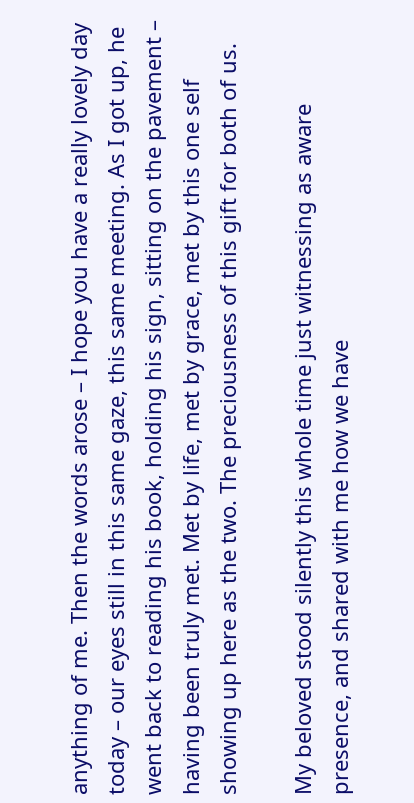anything of me. Then the words arose – I hope you have a really lovely day today – our eyes still in this same gaze, this same meeting. As I got up, he went back to reading his book, holding his sign, sitting on the pavement – having been truly met. Met by life, met by grace, met by this one self showing up here as the two. The preciousness of this gift for both of us.

My beloved stood silently this whole time just witnessing as aware presence, and shared with me how we have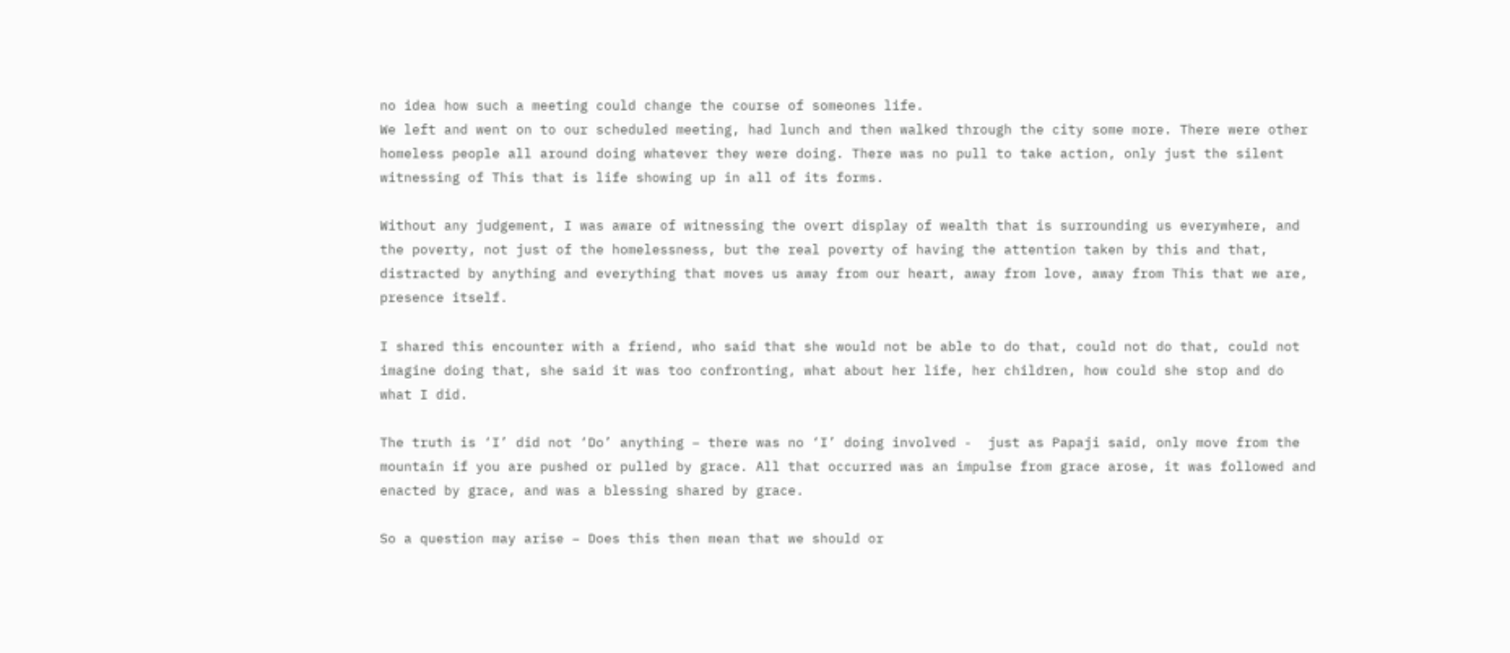no idea how such a meeting could change the course of someones life.
We left and went on to our scheduled meeting, had lunch and then walked through the city some more. There were other homeless people all around doing whatever they were doing. There was no pull to take action, only just the silent witnessing of This that is life showing up in all of its forms.

Without any judgement, I was aware of witnessing the overt display of wealth that is surrounding us everywhere, and the poverty, not just of the homelessness, but the real poverty of having the attention taken by this and that, distracted by anything and everything that moves us away from our heart, away from love, away from This that we are, presence itself.

I shared this encounter with a friend, who said that she would not be able to do that, could not do that, could not imagine doing that, she said it was too confronting, what about her life, her children, how could she stop and do what I did.

The truth is ‘I’ did not ‘Do’ anything – there was no ‘I’ doing involved -  just as Papaji said, only move from the mountain if you are pushed or pulled by grace. All that occurred was an impulse from grace arose, it was followed and enacted by grace, and was a blessing shared by grace.

So a question may arise – Does this then mean that we should or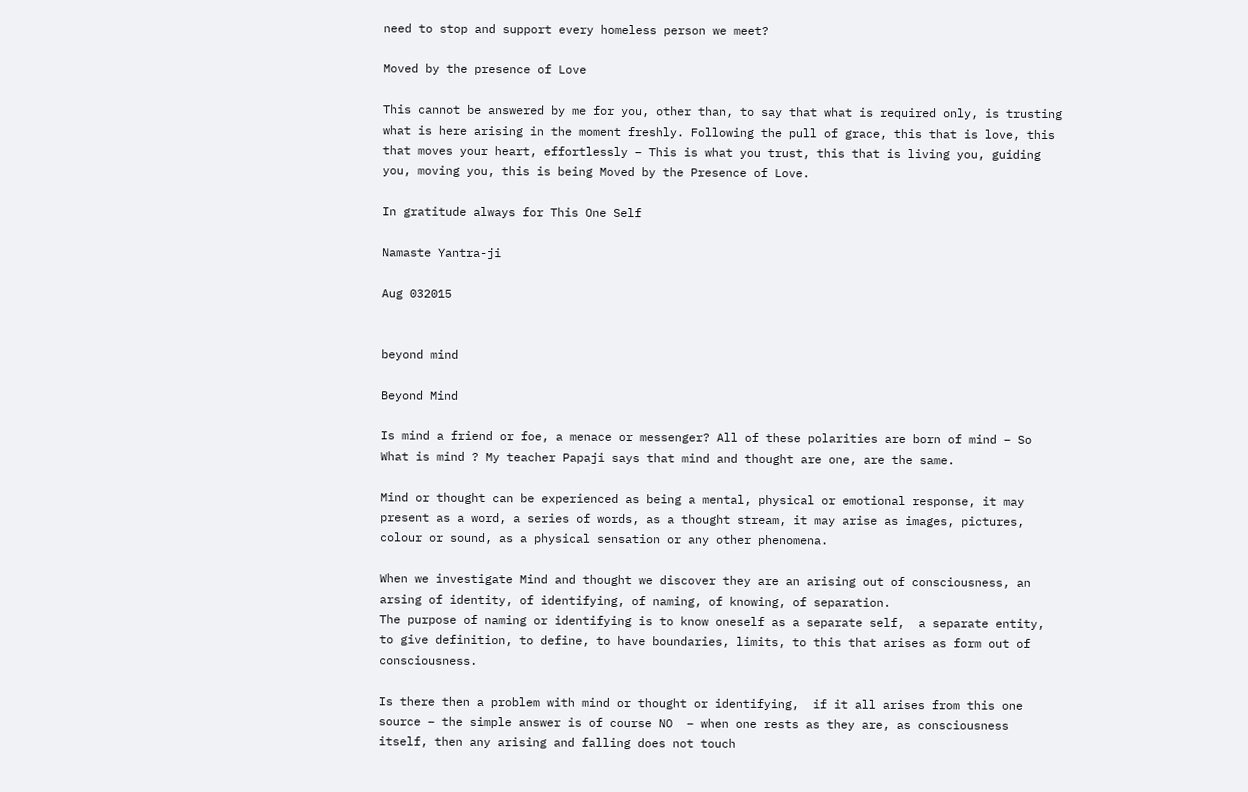need to stop and support every homeless person we meet?

Moved by the presence of Love

This cannot be answered by me for you, other than, to say that what is required only, is trusting what is here arising in the moment freshly. Following the pull of grace, this that is love, this that moves your heart, effortlessly – This is what you trust, this that is living you, guiding you, moving you, this is being Moved by the Presence of Love.

In gratitude always for This One Self

Namaste Yantra-ji

Aug 032015


beyond mind

Beyond Mind

Is mind a friend or foe, a menace or messenger? All of these polarities are born of mind – So What is mind ? My teacher Papaji says that mind and thought are one, are the same.

Mind or thought can be experienced as being a mental, physical or emotional response, it may present as a word, a series of words, as a thought stream, it may arise as images, pictures, colour or sound, as a physical sensation or any other phenomena.

When we investigate Mind and thought we discover they are an arising out of consciousness, an arsing of identity, of identifying, of naming, of knowing, of separation.
The purpose of naming or identifying is to know oneself as a separate self,  a separate entity, to give definition, to define, to have boundaries, limits, to this that arises as form out of consciousness.

Is there then a problem with mind or thought or identifying,  if it all arises from this one source – the simple answer is of course NO  – when one rests as they are, as consciousness itself, then any arising and falling does not touch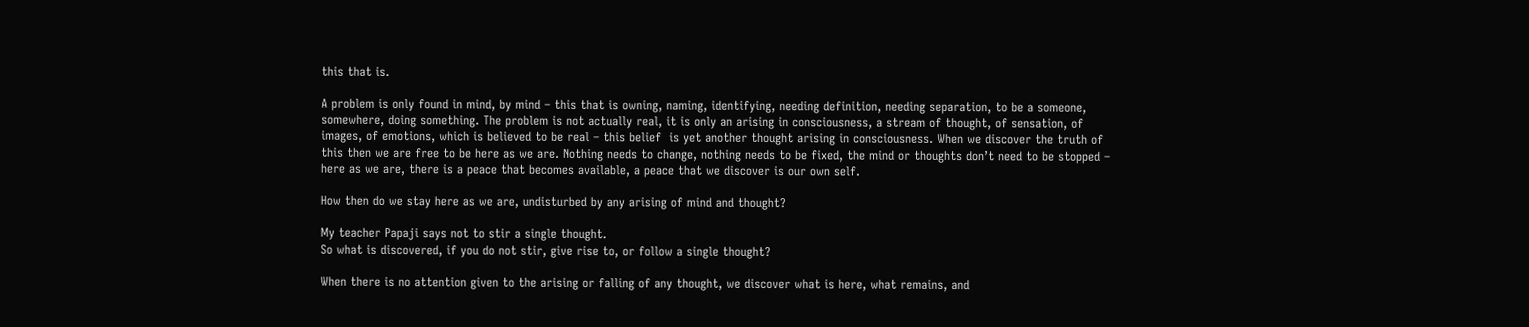this that is.

A problem is only found in mind, by mind – this that is owning, naming, identifying, needing definition, needing separation, to be a someone, somewhere, doing something. The problem is not actually real, it is only an arising in consciousness, a stream of thought, of sensation, of images, of emotions, which is believed to be real – this belief  is yet another thought arising in consciousness. When we discover the truth of this then we are free to be here as we are. Nothing needs to change, nothing needs to be fixed, the mind or thoughts don’t need to be stopped – here as we are, there is a peace that becomes available, a peace that we discover is our own self.

How then do we stay here as we are, undisturbed by any arising of mind and thought?

My teacher Papaji says not to stir a single thought.
So what is discovered, if you do not stir, give rise to, or follow a single thought?

When there is no attention given to the arising or falling of any thought, we discover what is here, what remains, and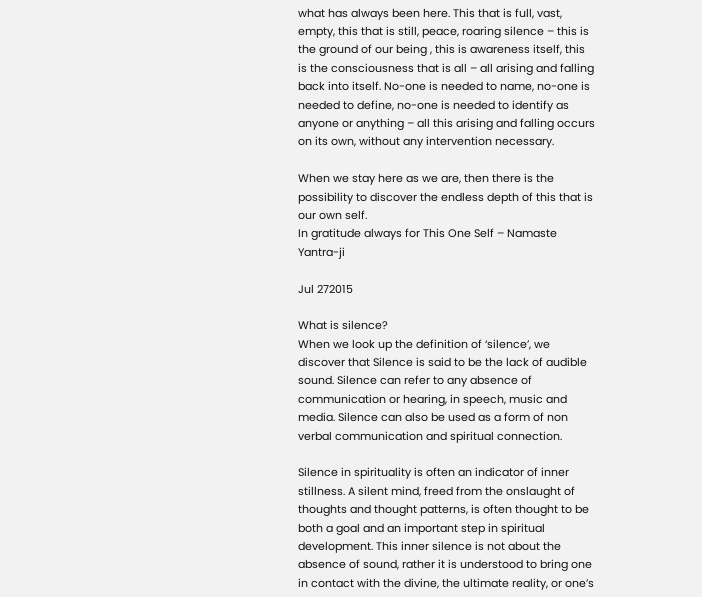what has always been here. This that is full, vast, empty, this that is still, peace, roaring silence – this is the ground of our being , this is awareness itself, this is the consciousness that is all – all arising and falling back into itself. No-one is needed to name, no-one is needed to define, no-one is needed to identify as anyone or anything – all this arising and falling occurs on its own, without any intervention necessary.

When we stay here as we are, then there is the possibility to discover the endless depth of this that is our own self.
In gratitude always for This One Self – Namaste Yantra-ji

Jul 272015

What is silence?
When we look up the definition of ‘silence’, we discover that Silence is said to be the lack of audible sound. Silence can refer to any absence of communication or hearing, in speech, music and media. Silence can also be used as a form of non verbal communication and spiritual connection.

Silence in spirituality is often an indicator of inner stillness. A silent mind, freed from the onslaught of thoughts and thought patterns, is often thought to be both a goal and an important step in spiritual development. This inner silence is not about the absence of sound, rather it is understood to bring one in contact with the divine, the ultimate reality, or one’s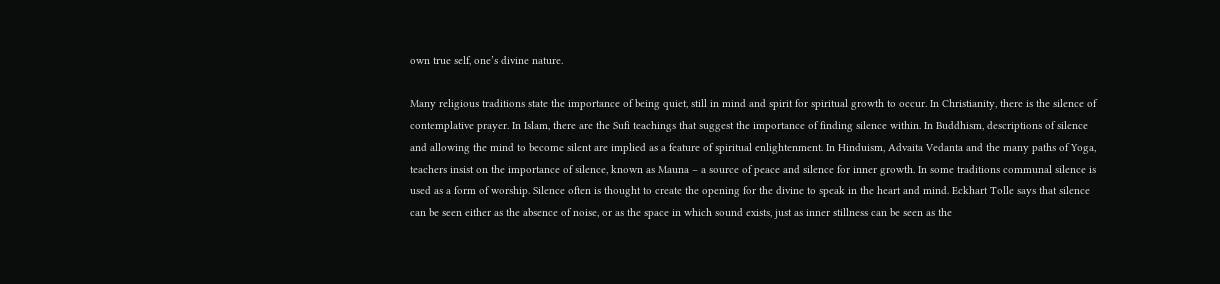own true self, one’s divine nature.

Many religious traditions state the importance of being quiet, still in mind and spirit for spiritual growth to occur. In Christianity, there is the silence of contemplative prayer. In Islam, there are the Sufi teachings that suggest the importance of finding silence within. In Buddhism, descriptions of silence and allowing the mind to become silent are implied as a feature of spiritual enlightenment. In Hinduism, Advaita Vedanta and the many paths of Yoga, teachers insist on the importance of silence, known as Mauna – a source of peace and silence for inner growth. In some traditions communal silence is used as a form of worship. Silence often is thought to create the opening for the divine to speak in the heart and mind. Eckhart Tolle says that silence can be seen either as the absence of noise, or as the space in which sound exists, just as inner stillness can be seen as the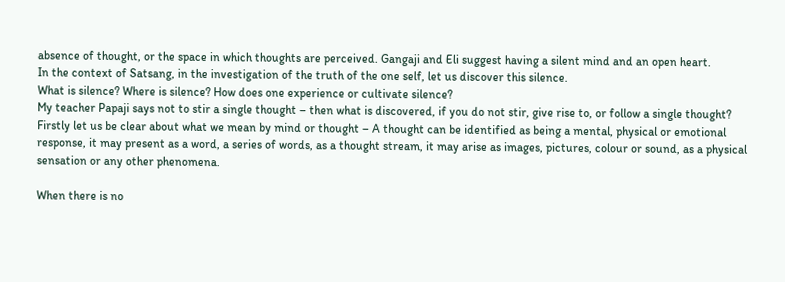absence of thought, or the space in which thoughts are perceived. Gangaji and Eli suggest having a silent mind and an open heart.
In the context of Satsang, in the investigation of the truth of the one self, let us discover this silence.
What is silence? Where is silence? How does one experience or cultivate silence?
My teacher Papaji says not to stir a single thought – then what is discovered, if you do not stir, give rise to, or follow a single thought?
Firstly let us be clear about what we mean by mind or thought – A thought can be identified as being a mental, physical or emotional response, it may present as a word, a series of words, as a thought stream, it may arise as images, pictures, colour or sound, as a physical sensation or any other phenomena.

When there is no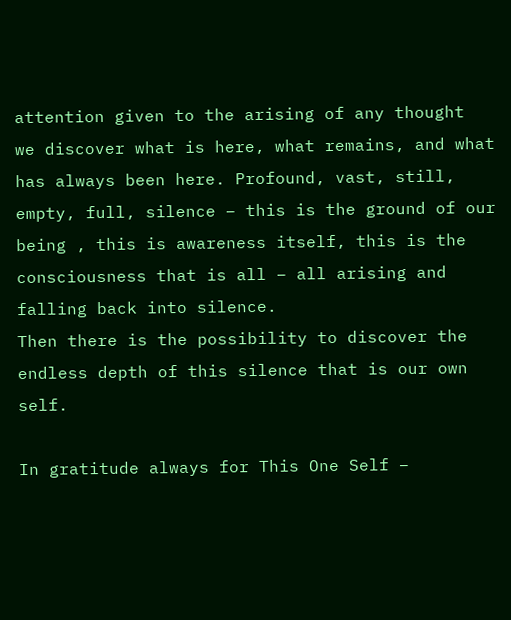attention given to the arising of any thought
we discover what is here, what remains, and what has always been here. Profound, vast, still, empty, full, silence – this is the ground of our being , this is awareness itself, this is the consciousness that is all – all arising and falling back into silence.
Then there is the possibility to discover the endless depth of this silence that is our own self.

In gratitude always for This One Self –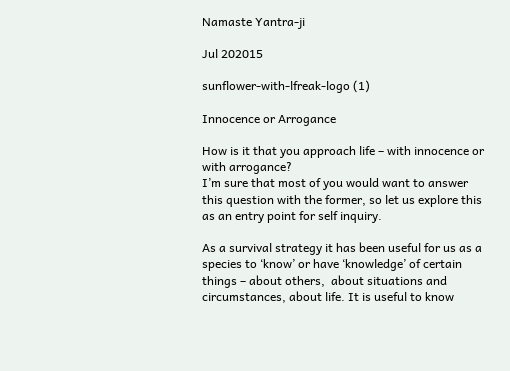Namaste Yantra-ji

Jul 202015

sunflower-with-lfreak-logo (1)

Innocence or Arrogance

How is it that you approach life – with innocence or with arrogance?
I’m sure that most of you would want to answer this question with the former, so let us explore this as an entry point for self inquiry.

As a survival strategy it has been useful for us as a species to ‘know’ or have ‘knowledge’ of certain things – about others,  about situations and circumstances, about life. It is useful to know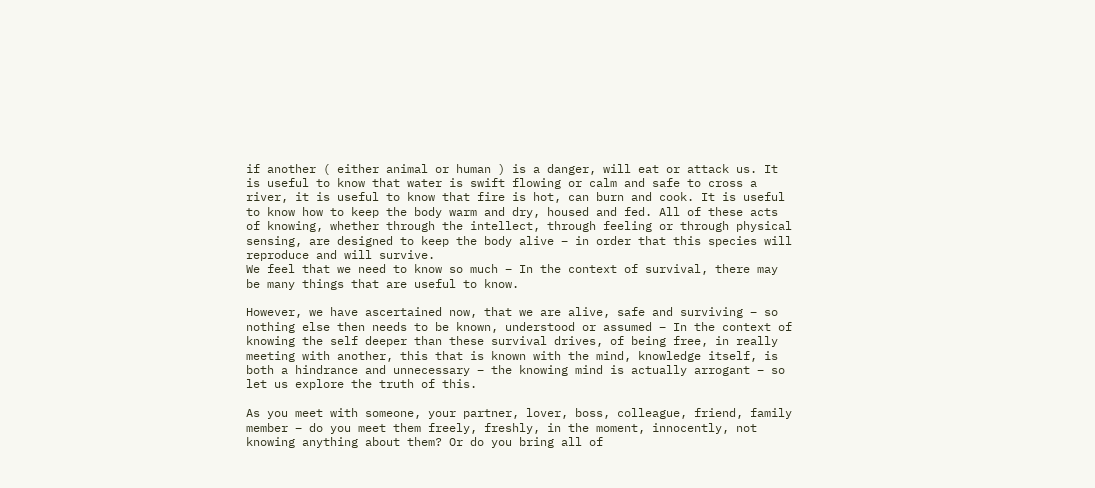if another ( either animal or human ) is a danger, will eat or attack us. It is useful to know that water is swift flowing or calm and safe to cross a river, it is useful to know that fire is hot, can burn and cook. It is useful to know how to keep the body warm and dry, housed and fed. All of these acts of knowing, whether through the intellect, through feeling or through physical sensing, are designed to keep the body alive – in order that this species will reproduce and will survive.
We feel that we need to know so much – In the context of survival, there may be many things that are useful to know.

However, we have ascertained now, that we are alive, safe and surviving – so nothing else then needs to be known, understood or assumed – In the context of knowing the self deeper than these survival drives, of being free, in really meeting with another, this that is known with the mind, knowledge itself, is both a hindrance and unnecessary – the knowing mind is actually arrogant – so let us explore the truth of this.

As you meet with someone, your partner, lover, boss, colleague, friend, family member – do you meet them freely, freshly, in the moment, innocently, not knowing anything about them? Or do you bring all of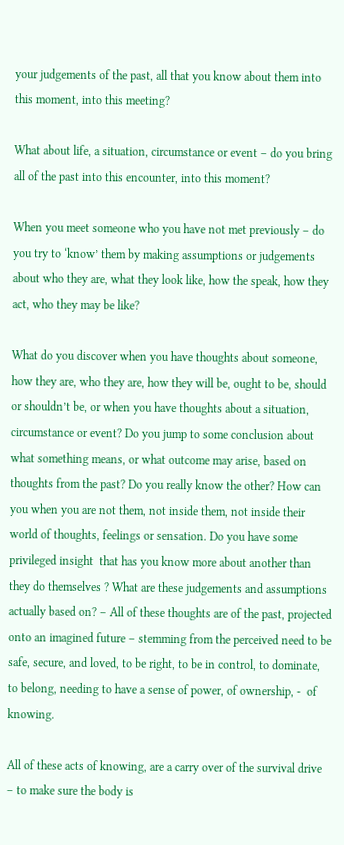your judgements of the past, all that you know about them into this moment, into this meeting?

What about life, a situation, circumstance or event – do you bring all of the past into this encounter, into this moment?

When you meet someone who you have not met previously – do you try to ‘know’ them by making assumptions or judgements about who they are, what they look like, how the speak, how they act, who they may be like?

What do you discover when you have thoughts about someone, how they are, who they are, how they will be, ought to be, should or shouldn’t be, or when you have thoughts about a situation, circumstance or event? Do you jump to some conclusion about what something means, or what outcome may arise, based on thoughts from the past? Do you really know the other? How can you when you are not them, not inside them, not inside their world of thoughts, feelings or sensation. Do you have some privileged insight  that has you know more about another than they do themselves ? What are these judgements and assumptions actually based on? – All of these thoughts are of the past, projected onto an imagined future – stemming from the perceived need to be safe, secure, and loved, to be right, to be in control, to dominate, to belong, needing to have a sense of power, of ownership, -  of knowing.

All of these acts of knowing, are a carry over of the survival drive – to make sure the body is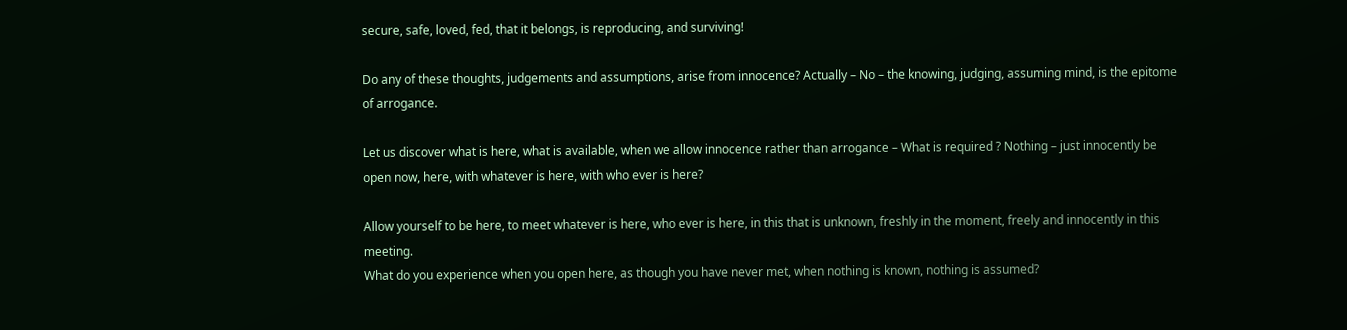secure, safe, loved, fed, that it belongs, is reproducing, and surviving!

Do any of these thoughts, judgements and assumptions, arise from innocence? Actually – No – the knowing, judging, assuming mind, is the epitome of arrogance.

Let us discover what is here, what is available, when we allow innocence rather than arrogance – What is required ? Nothing – just innocently be open now, here, with whatever is here, with who ever is here?

Allow yourself to be here, to meet whatever is here, who ever is here, in this that is unknown, freshly in the moment, freely and innocently in this meeting.
What do you experience when you open here, as though you have never met, when nothing is known, nothing is assumed?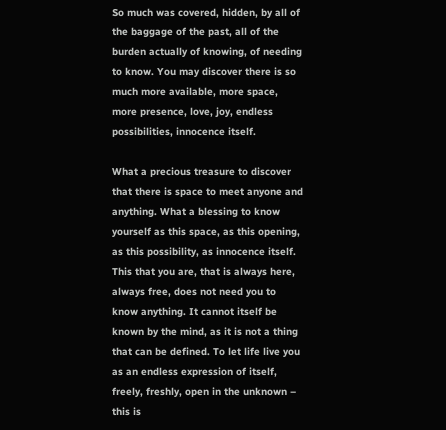So much was covered, hidden, by all of the baggage of the past, all of the burden actually of knowing, of needing to know. You may discover there is so much more available, more space, more presence, love, joy, endless possibilities, innocence itself.

What a precious treasure to discover that there is space to meet anyone and anything. What a blessing to know yourself as this space, as this opening, as this possibility, as innocence itself. This that you are, that is always here, always free, does not need you to know anything. It cannot itself be known by the mind, as it is not a thing that can be defined. To let life live you as an endless expression of itself, freely, freshly, open in the unknown – this is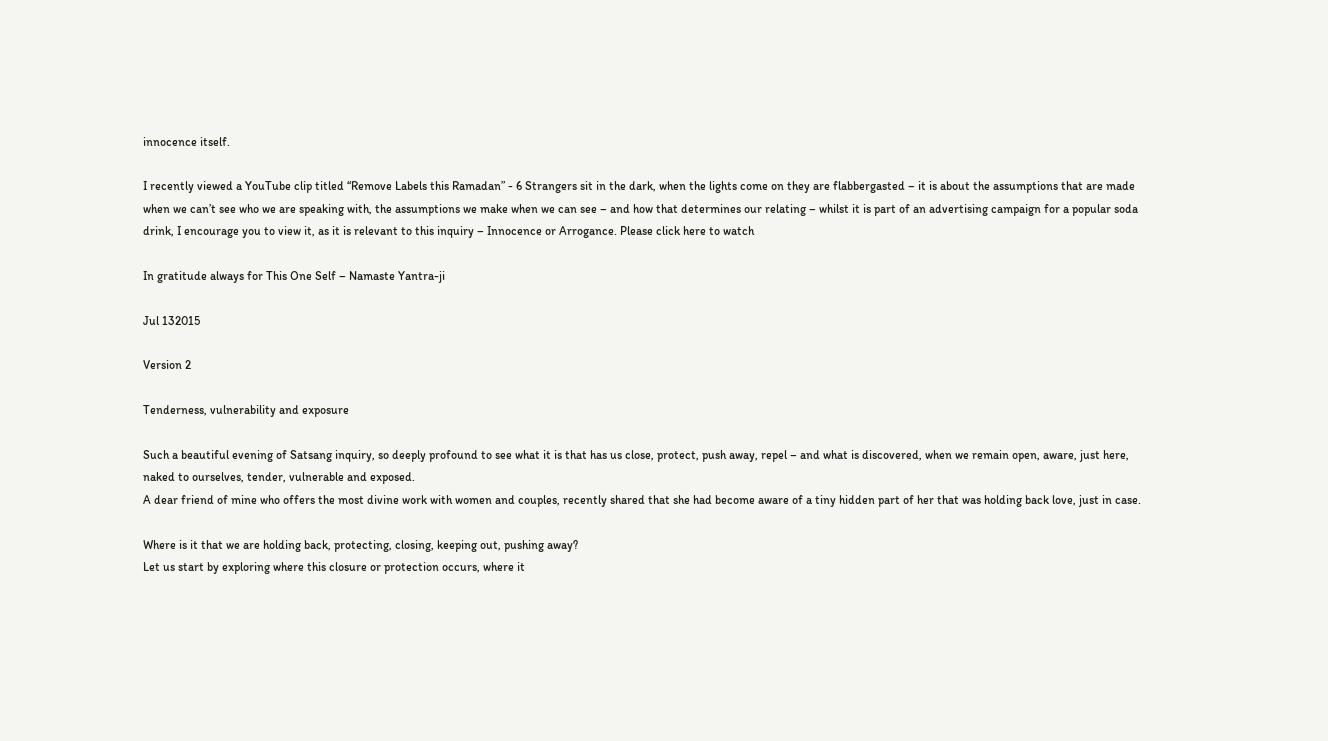innocence itself.

I recently viewed a YouTube clip titled “Remove Labels this Ramadan” - 6 Strangers sit in the dark, when the lights come on they are flabbergasted – it is about the assumptions that are made when we can’t see who we are speaking with, the assumptions we make when we can see – and how that determines our relating – whilst it is part of an advertising campaign for a popular soda drink, I encourage you to view it, as it is relevant to this inquiry – Innocence or Arrogance. Please click here to watch

In gratitude always for This One Self – Namaste Yantra-ji

Jul 132015

Version 2

Tenderness, vulnerability and exposure

Such a beautiful evening of Satsang inquiry, so deeply profound to see what it is that has us close, protect, push away, repel – and what is discovered, when we remain open, aware, just here, naked to ourselves, tender, vulnerable and exposed.
A dear friend of mine who offers the most divine work with women and couples, recently shared that she had become aware of a tiny hidden part of her that was holding back love, just in case.

Where is it that we are holding back, protecting, closing, keeping out, pushing away?
Let us start by exploring where this closure or protection occurs, where it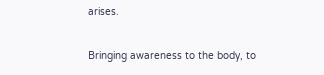arises.

Bringing awareness to the body, to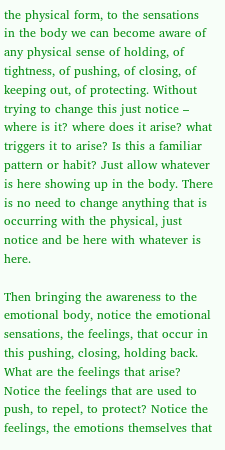the physical form, to the sensations in the body we can become aware of any physical sense of holding, of tightness, of pushing, of closing, of keeping out, of protecting. Without trying to change this just notice – where is it? where does it arise? what triggers it to arise? Is this a familiar pattern or habit? Just allow whatever is here showing up in the body. There is no need to change anything that is occurring with the physical, just notice and be here with whatever is here.

Then bringing the awareness to the emotional body, notice the emotional sensations, the feelings, that occur in this pushing, closing, holding back. What are the feelings that arise? Notice the feelings that are used to push, to repel, to protect? Notice the feelings, the emotions themselves that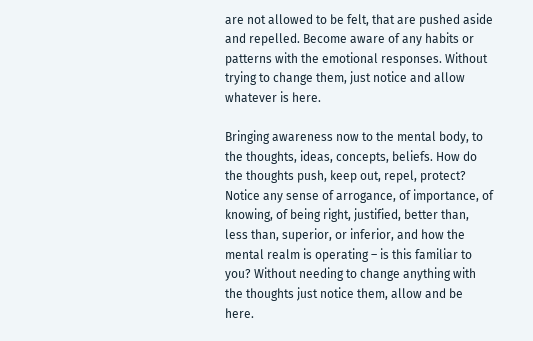are not allowed to be felt, that are pushed aside and repelled. Become aware of any habits or patterns with the emotional responses. Without trying to change them, just notice and allow whatever is here.

Bringing awareness now to the mental body, to the thoughts, ideas, concepts, beliefs. How do the thoughts push, keep out, repel, protect? Notice any sense of arrogance, of importance, of knowing, of being right, justified, better than, less than, superior, or inferior, and how the mental realm is operating – is this familiar to you? Without needing to change anything with the thoughts just notice them, allow and be here.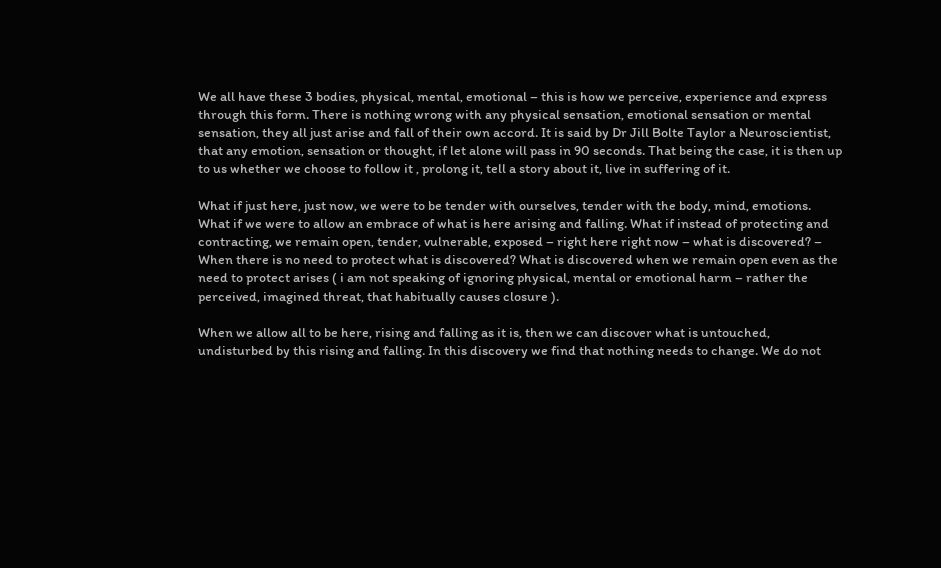We all have these 3 bodies, physical, mental, emotional – this is how we perceive, experience and express through this form. There is nothing wrong with any physical sensation, emotional sensation or mental sensation, they all just arise and fall of their own accord. It is said by Dr Jill Bolte Taylor a Neuroscientist, that any emotion, sensation or thought, if let alone will pass in 90 seconds. That being the case, it is then up to us whether we choose to follow it , prolong it, tell a story about it, live in suffering of it.

What if just here, just now, we were to be tender with ourselves, tender with the body, mind, emotions. What if we were to allow an embrace of what is here arising and falling. What if instead of protecting and contracting, we remain open, tender, vulnerable, exposed – right here right now – what is discovered? – When there is no need to protect what is discovered? What is discovered when we remain open even as the need to protect arises ( i am not speaking of ignoring physical, mental or emotional harm – rather the perceived, imagined threat, that habitually causes closure ).

When we allow all to be here, rising and falling as it is, then we can discover what is untouched, undisturbed by this rising and falling. In this discovery we find that nothing needs to change. We do not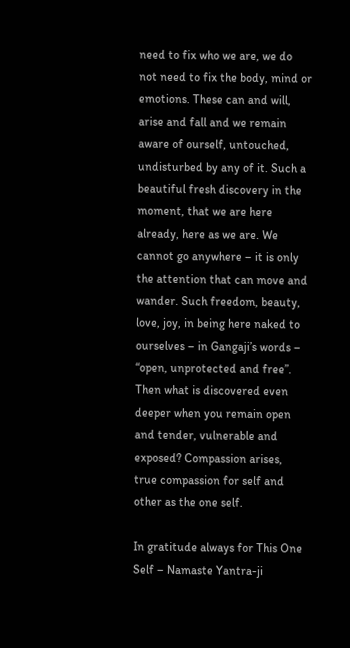need to fix who we are, we do not need to fix the body, mind or emotions. These can and will, arise and fall and we remain aware of ourself, untouched, undisturbed by any of it. Such a beautiful fresh discovery in the moment, that we are here already, here as we are. We cannot go anywhere – it is only the attention that can move and wander. Such freedom, beauty, love, joy, in being here naked to ourselves – in Gangaji’s words – “open, unprotected and free”.
Then what is discovered even deeper when you remain open and tender, vulnerable and exposed? Compassion arises, true compassion for self and other as the one self.

In gratitude always for This One Self – Namaste Yantra-ji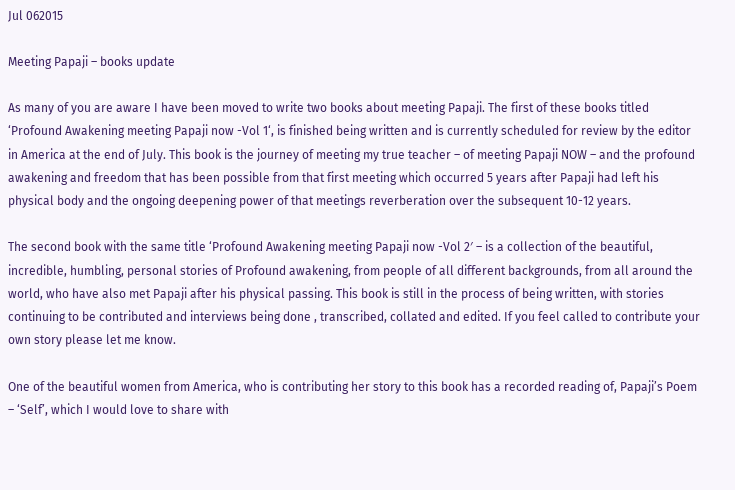Jul 062015

Meeting Papaji – books update

As many of you are aware I have been moved to write two books about meeting Papaji. The first of these books titled ‘Profound Awakening meeting Papaji now -Vol 1‘, is finished being written and is currently scheduled for review by the editor in America at the end of July. This book is the journey of meeting my true teacher – of meeting Papaji NOW – and the profound awakening and freedom that has been possible from that first meeting which occurred 5 years after Papaji had left his physical body and the ongoing deepening power of that meetings reverberation over the subsequent 10-12 years.

The second book with the same title ‘Profound Awakening meeting Papaji now -Vol 2′ – is a collection of the beautiful, incredible, humbling, personal stories of Profound awakening, from people of all different backgrounds, from all around the world, who have also met Papaji after his physical passing. This book is still in the process of being written, with stories continuing to be contributed and interviews being done , transcribed, collated and edited. If you feel called to contribute your own story please let me know.

One of the beautiful women from America, who is contributing her story to this book has a recorded reading of, Papaji’s Poem – ‘Self’, which I would love to share with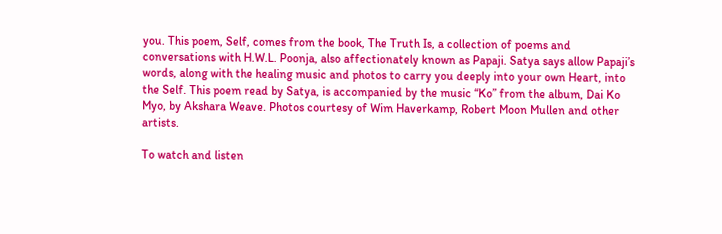you. This poem, Self, comes from the book, The Truth Is, a collection of poems and conversations with H.W.L. Poonja, also affectionately known as Papaji. Satya says allow Papaji’s words, along with the healing music and photos to carry you deeply into your own Heart, into the Self. This poem read by Satya, is accompanied by the music “Ko” from the album, Dai Ko Myo, by Akshara Weave. Photos courtesy of Wim Haverkamp, Robert Moon Mullen and other artists.

To watch and listen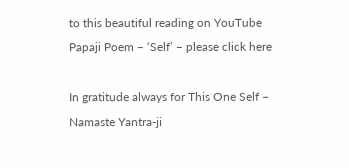to this beautiful reading on YouTube
Papaji Poem – ‘Self’ – please click here

In gratitude always for This One Self – Namaste Yantra-ji